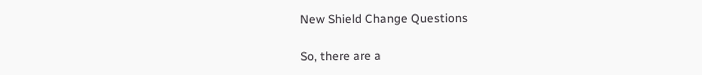New Shield Change Questions

So, there are a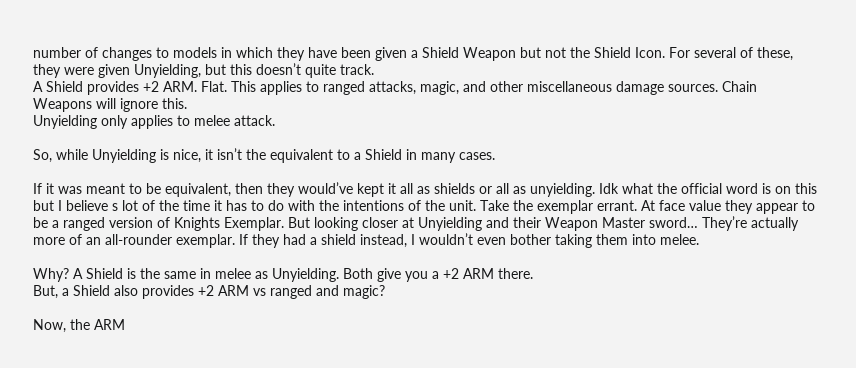number of changes to models in which they have been given a Shield Weapon but not the Shield Icon. For several of these, they were given Unyielding, but this doesn’t quite track.
A Shield provides +2 ARM. Flat. This applies to ranged attacks, magic, and other miscellaneous damage sources. Chain Weapons will ignore this.
Unyielding only applies to melee attack.

So, while Unyielding is nice, it isn’t the equivalent to a Shield in many cases.

If it was meant to be equivalent, then they would’ve kept it all as shields or all as unyielding. Idk what the official word is on this but I believe s lot of the time it has to do with the intentions of the unit. Take the exemplar errant. At face value they appear to be a ranged version of Knights Exemplar. But looking closer at Unyielding and their Weapon Master sword… They’re actually more of an all-rounder exemplar. If they had a shield instead, I wouldn’t even bother taking them into melee.

Why? A Shield is the same in melee as Unyielding. Both give you a +2 ARM there.
But, a Shield also provides +2 ARM vs ranged and magic?

Now, the ARM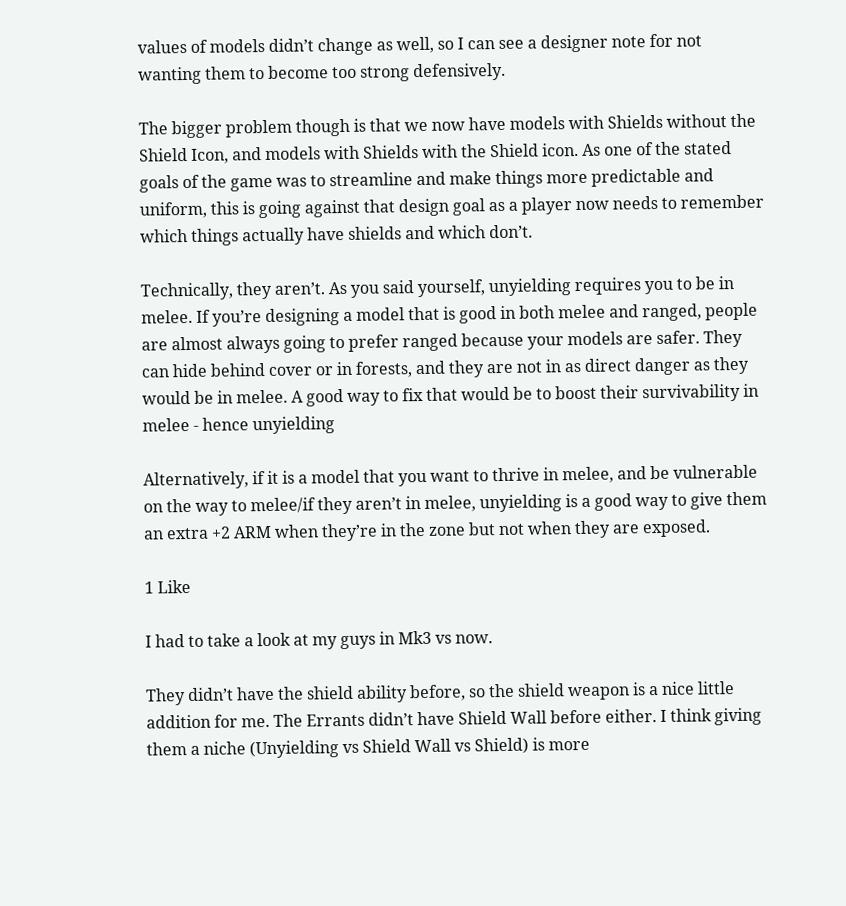values of models didn’t change as well, so I can see a designer note for not wanting them to become too strong defensively.

The bigger problem though is that we now have models with Shields without the Shield Icon, and models with Shields with the Shield icon. As one of the stated goals of the game was to streamline and make things more predictable and uniform, this is going against that design goal as a player now needs to remember which things actually have shields and which don’t.

Technically, they aren’t. As you said yourself, unyielding requires you to be in melee. If you’re designing a model that is good in both melee and ranged, people are almost always going to prefer ranged because your models are safer. They can hide behind cover or in forests, and they are not in as direct danger as they would be in melee. A good way to fix that would be to boost their survivability in melee - hence unyielding

Alternatively, if it is a model that you want to thrive in melee, and be vulnerable on the way to melee/if they aren’t in melee, unyielding is a good way to give them an extra +2 ARM when they’re in the zone but not when they are exposed.

1 Like

I had to take a look at my guys in Mk3 vs now.

They didn’t have the shield ability before, so the shield weapon is a nice little addition for me. The Errants didn’t have Shield Wall before either. I think giving them a niche (Unyielding vs Shield Wall vs Shield) is more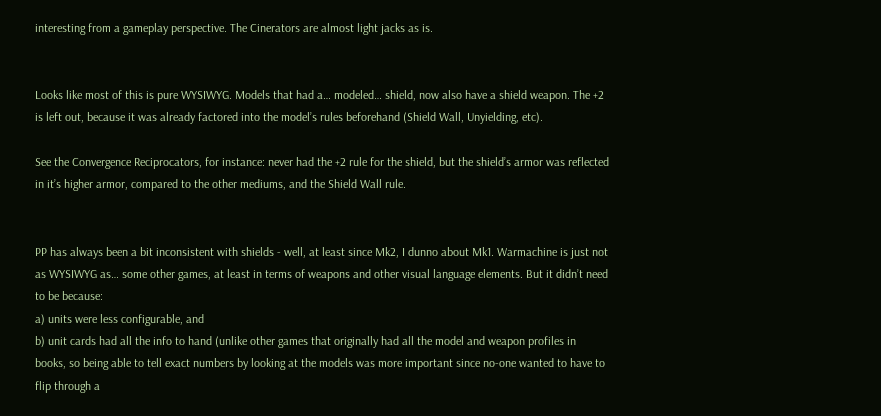interesting from a gameplay perspective. The Cinerators are almost light jacks as is.


Looks like most of this is pure WYSIWYG. Models that had a… modeled… shield, now also have a shield weapon. The +2 is left out, because it was already factored into the model’s rules beforehand (Shield Wall, Unyielding, etc).

See the Convergence Reciprocators, for instance: never had the +2 rule for the shield, but the shield’s armor was reflected in it’s higher armor, compared to the other mediums, and the Shield Wall rule.


PP has always been a bit inconsistent with shields - well, at least since Mk2, I dunno about Mk1. Warmachine is just not as WYSIWYG as… some other games, at least in terms of weapons and other visual language elements. But it didn’t need to be because:
a) units were less configurable, and
b) unit cards had all the info to hand (unlike other games that originally had all the model and weapon profiles in books, so being able to tell exact numbers by looking at the models was more important since no-one wanted to have to flip through a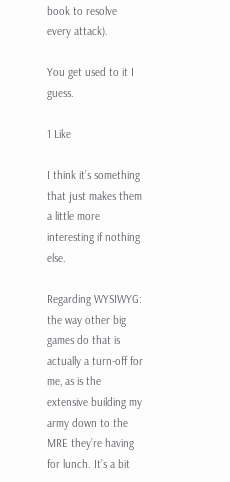book to resolve every attack).

You get used to it I guess.

1 Like

I think it’s something that just makes them a little more interesting if nothing else.

Regarding WYSIWYG: the way other big games do that is actually a turn-off for me, as is the extensive building my army down to the MRE they’re having for lunch. It’s a bit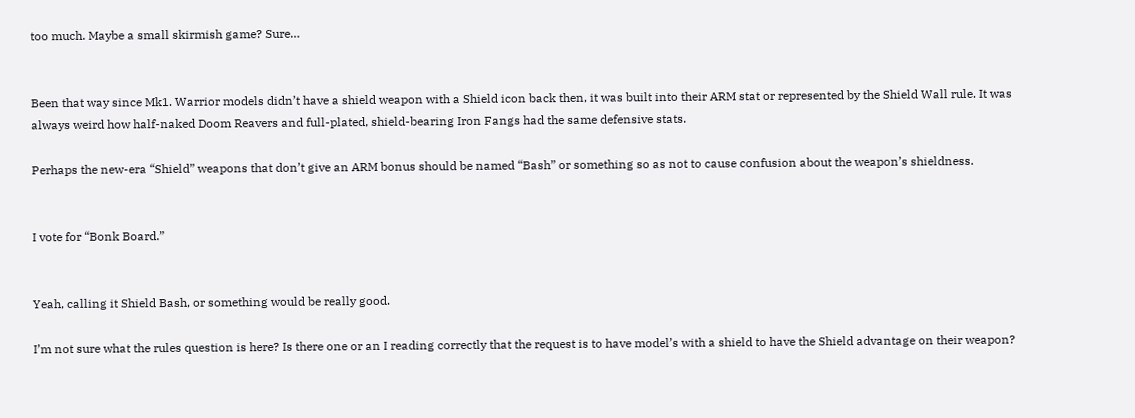too much. Maybe a small skirmish game? Sure…


Been that way since Mk1. Warrior models didn’t have a shield weapon with a Shield icon back then, it was built into their ARM stat or represented by the Shield Wall rule. It was always weird how half-naked Doom Reavers and full-plated, shield-bearing Iron Fangs had the same defensive stats.

Perhaps the new-era “Shield” weapons that don’t give an ARM bonus should be named “Bash” or something so as not to cause confusion about the weapon’s shieldness.


I vote for “Bonk Board.”


Yeah, calling it Shield Bash, or something would be really good.

I’m not sure what the rules question is here? Is there one or an I reading correctly that the request is to have model’s with a shield to have the Shield advantage on their weapon?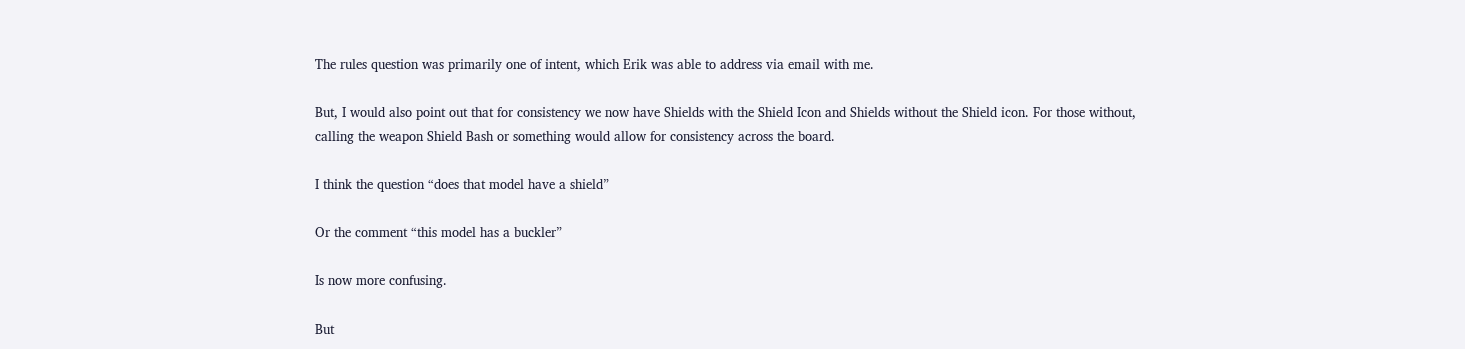The rules question was primarily one of intent, which Erik was able to address via email with me.

But, I would also point out that for consistency we now have Shields with the Shield Icon and Shields without the Shield icon. For those without, calling the weapon Shield Bash or something would allow for consistency across the board.

I think the question “does that model have a shield”

Or the comment “this model has a buckler”

Is now more confusing.

But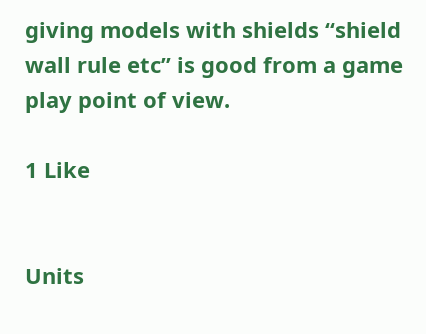giving models with shields “shield wall rule etc” is good from a game play point of view.

1 Like


Units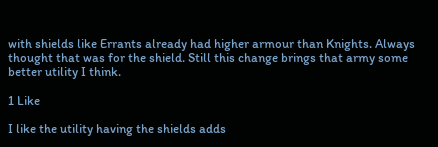with shields like Errants already had higher armour than Knights. Always thought that was for the shield. Still this change brings that army some better utility I think.

1 Like

I like the utility having the shields adds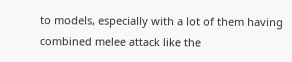to models, especially with a lot of them having combined melee attack like the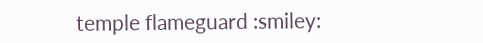temple flameguard :smiley: